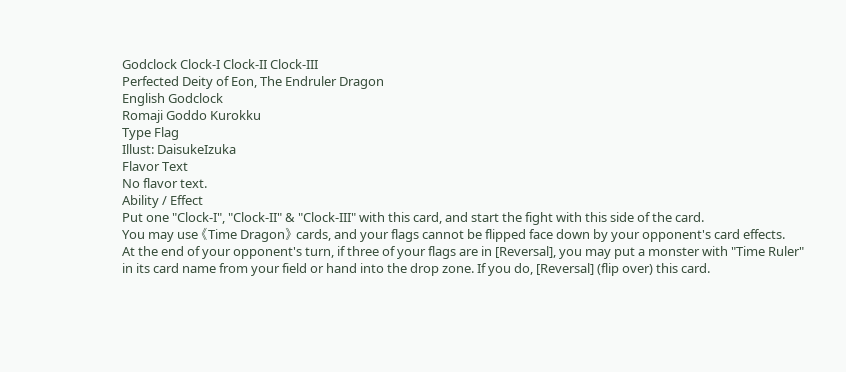Godclock Clock-I Clock-II Clock-III
Perfected Deity of Eon, The Endruler Dragon
English Godclock
Romaji Goddo Kurokku
Type Flag
Illust: DaisukeIzuka
Flavor Text
No flavor text.
Ability / Effect
Put one "Clock-I", "Clock-II" & "Clock-III" with this card, and start the fight with this side of the card.
You may use 《Time Dragon》 cards, and your flags cannot be flipped face down by your opponent's card effects.
At the end of your opponent's turn, if three of your flags are in [Reversal], you may put a monster with "Time Ruler" in its card name from your field or hand into the drop zone. If you do, [Reversal] (flip over) this card.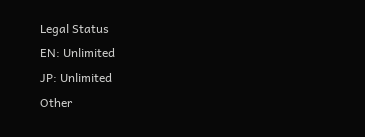Legal Status
EN: Unlimited
JP: Unlimited
Other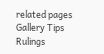related pages
Gallery Tips Rulings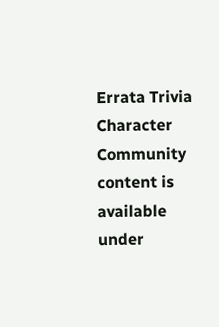Errata Trivia Character
Community content is available under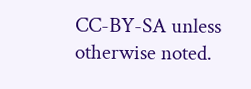CC-BY-SA unless otherwise noted.